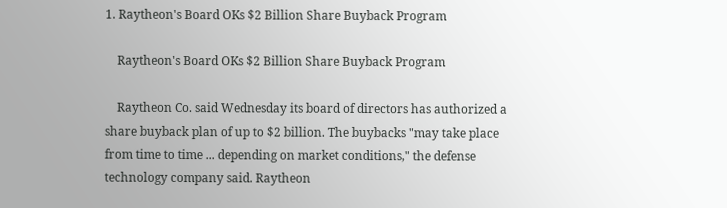1. Raytheon's Board OKs $2 Billion Share Buyback Program

    Raytheon's Board OKs $2 Billion Share Buyback Program

    Raytheon Co. said Wednesday its board of directors has authorized a share buyback plan of up to $2 billion. The buybacks "may take place from time to time ... depending on market conditions," the defense technology company said. Raytheon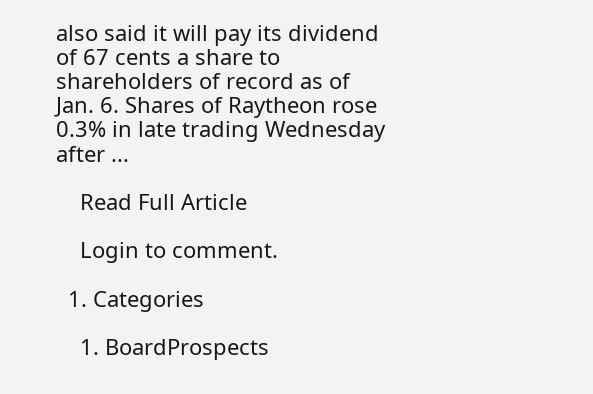also said it will pay its dividend of 67 cents a share to shareholders of record as of Jan. 6. Shares of Raytheon rose 0.3% in late trading Wednesday after ...

    Read Full Article

    Login to comment.

  1. Categories

    1. BoardProspects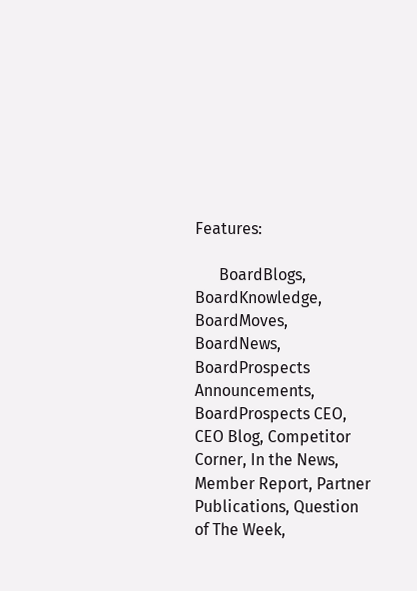Features:

      BoardBlogs, BoardKnowledge, BoardMoves, BoardNews, BoardProspects Announcements, BoardProspects CEO, CEO Blog, Competitor Corner, In the News, Member Report, Partner Publications, Question of The Week,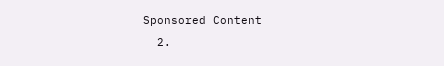Sponsored Content
  2.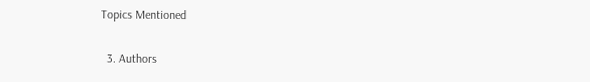Topics Mentioned

  3. Authors